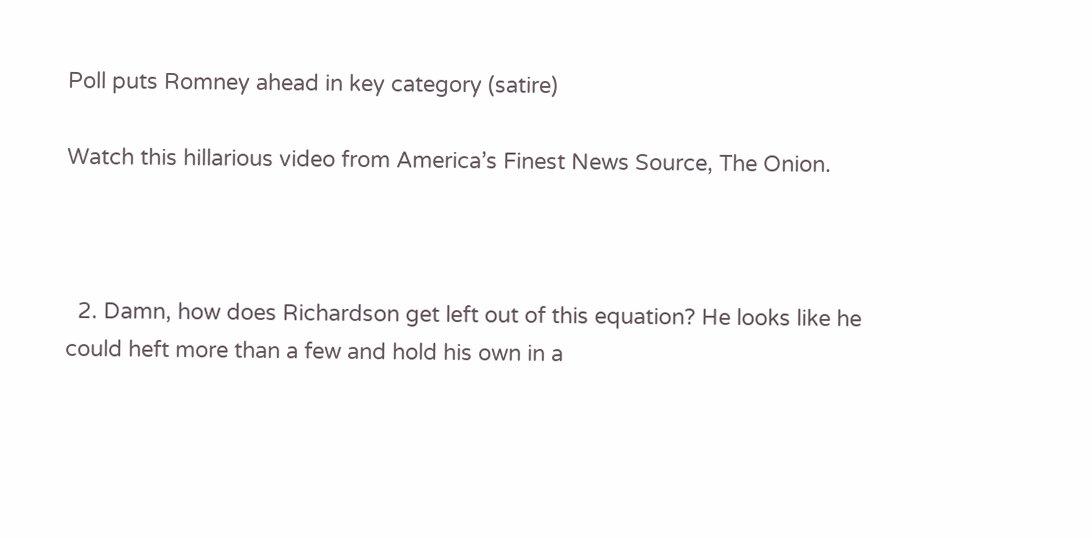Poll puts Romney ahead in key category (satire)

Watch this hillarious video from America’s Finest News Source, The Onion.



  2. Damn, how does Richardson get left out of this equation? He looks like he could heft more than a few and hold his own in a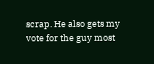scrap. He also gets my vote for the guy most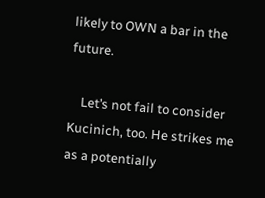likely to OWN a bar in the future.

    Let’s not fail to consider Kucinich, too. He strikes me as a potentially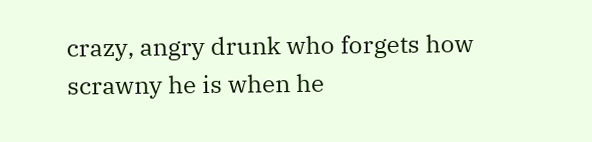crazy, angry drunk who forgets how scrawny he is when he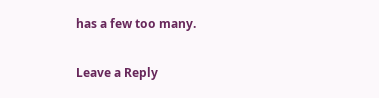has a few too many.

Leave a Reply